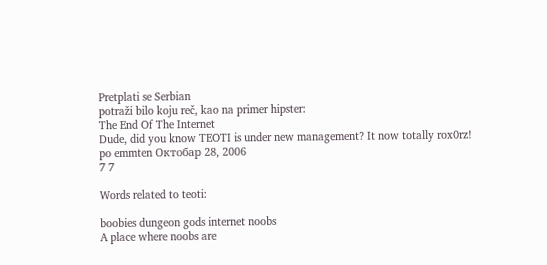Pretplati se Serbian
potraži bilo koju reč, kao na primer hipster:
The End Of The Internet
Dude, did you know TEOTI is under new management? It now totally rox0rz!
po emmten Октобар 28, 2006
7 7

Words related to teoti:

boobies dungeon gods internet noobs
A place where noobs are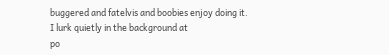buggered and fatelvis and boobies enjoy doing it.
I lurk quietly in the background at
po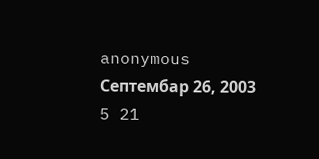anonymous Септембар 26, 2003
5 21